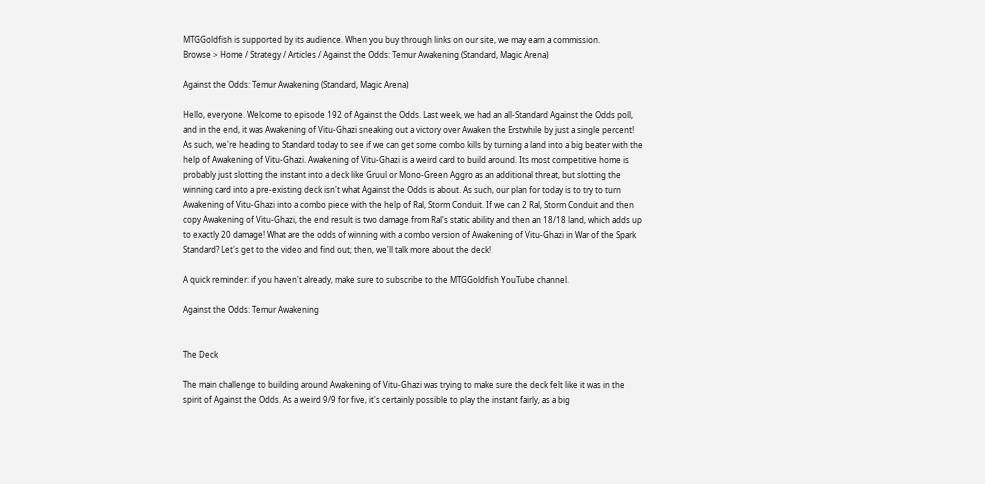MTGGoldfish is supported by its audience. When you buy through links on our site, we may earn a commission.
Browse > Home / Strategy / Articles / Against the Odds: Temur Awakening (Standard, Magic Arena)

Against the Odds: Temur Awakening (Standard, Magic Arena)

Hello, everyone. Welcome to episode 192 of Against the Odds. Last week, we had an all-Standard Against the Odds poll, and in the end, it was Awakening of Vitu-Ghazi sneaking out a victory over Awaken the Erstwhile by just a single percent! As such, we're heading to Standard today to see if we can get some combo kills by turning a land into a big beater with the help of Awakening of Vitu-Ghazi. Awakening of Vitu-Ghazi is a weird card to build around. Its most competitive home is probably just slotting the instant into a deck like Gruul or Mono-Green Aggro as an additional threat, but slotting the winning card into a pre-existing deck isn't what Against the Odds is about. As such, our plan for today is to try to turn Awakening of Vitu-Ghazi into a combo piece with the help of Ral, Storm Conduit. If we can 2 Ral, Storm Conduit and then copy Awakening of Vitu-Ghazi, the end result is two damage from Ral's static ability and then an 18/18 land, which adds up to exactly 20 damage! What are the odds of winning with a combo version of Awakening of Vitu-Ghazi in War of the Spark Standard? Let's get to the video and find out; then, we'll talk more about the deck!

A quick reminder: if you haven't already, make sure to subscribe to the MTGGoldfish YouTube channel.

Against the Odds: Temur Awakening


The Deck

The main challenge to building around Awakening of Vitu-Ghazi was trying to make sure the deck felt like it was in the spirit of Against the Odds. As a weird 9/9 for five, it's certainly possible to play the instant fairly, as a big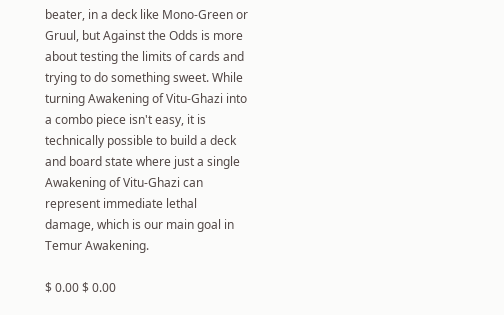beater, in a deck like Mono-Green or Gruul, but Against the Odds is more about testing the limits of cards and trying to do something sweet. While turning Awakening of Vitu-Ghazi into a combo piece isn't easy, it is technically possible to build a deck and board state where just a single Awakening of Vitu-Ghazi can represent immediate lethal damage, which is our main goal in Temur Awakening.

$ 0.00 $ 0.00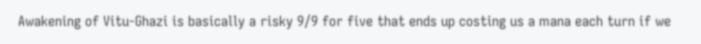Awakening of Vitu-Ghazi is basically a risky 9/9 for five that ends up costing us a mana each turn if we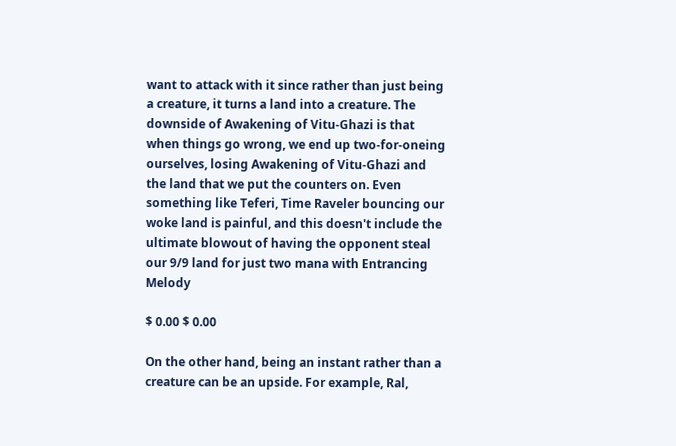want to attack with it since rather than just being a creature, it turns a land into a creature. The downside of Awakening of Vitu-Ghazi is that when things go wrong, we end up two-for-oneing ourselves, losing Awakening of Vitu-Ghazi and the land that we put the counters on. Even something like Teferi, Time Raveler bouncing our woke land is painful, and this doesn't include the ultimate blowout of having the opponent steal our 9/9 land for just two mana with Entrancing Melody

$ 0.00 $ 0.00

On the other hand, being an instant rather than a creature can be an upside. For example, Ral,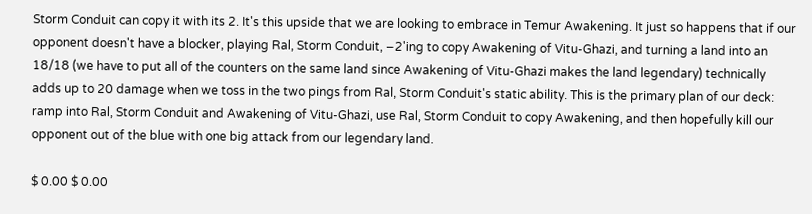Storm Conduit can copy it with its 2. It's this upside that we are looking to embrace in Temur Awakening. It just so happens that if our opponent doesn't have a blocker, playing Ral, Storm Conduit, −2'ing to copy Awakening of Vitu-Ghazi, and turning a land into an 18/18 (we have to put all of the counters on the same land since Awakening of Vitu-Ghazi makes the land legendary) technically adds up to 20 damage when we toss in the two pings from Ral, Storm Conduit's static ability. This is the primary plan of our deck: ramp into Ral, Storm Conduit and Awakening of Vitu-Ghazi, use Ral, Storm Conduit to copy Awakening, and then hopefully kill our opponent out of the blue with one big attack from our legendary land.

$ 0.00 $ 0.00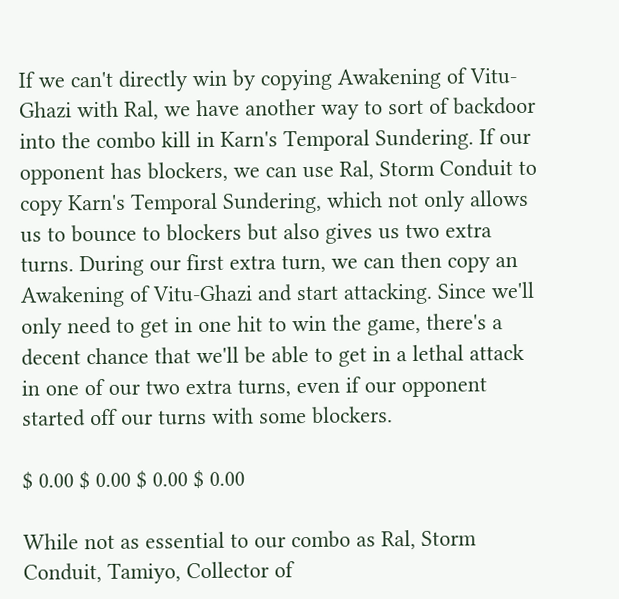If we can't directly win by copying Awakening of Vitu-Ghazi with Ral, we have another way to sort of backdoor into the combo kill in Karn's Temporal Sundering. If our opponent has blockers, we can use Ral, Storm Conduit to copy Karn's Temporal Sundering, which not only allows us to bounce to blockers but also gives us two extra turns. During our first extra turn, we can then copy an Awakening of Vitu-Ghazi and start attacking. Since we'll only need to get in one hit to win the game, there's a decent chance that we'll be able to get in a lethal attack in one of our two extra turns, even if our opponent started off our turns with some blockers.

$ 0.00 $ 0.00 $ 0.00 $ 0.00

While not as essential to our combo as Ral, Storm Conduit, Tamiyo, Collector of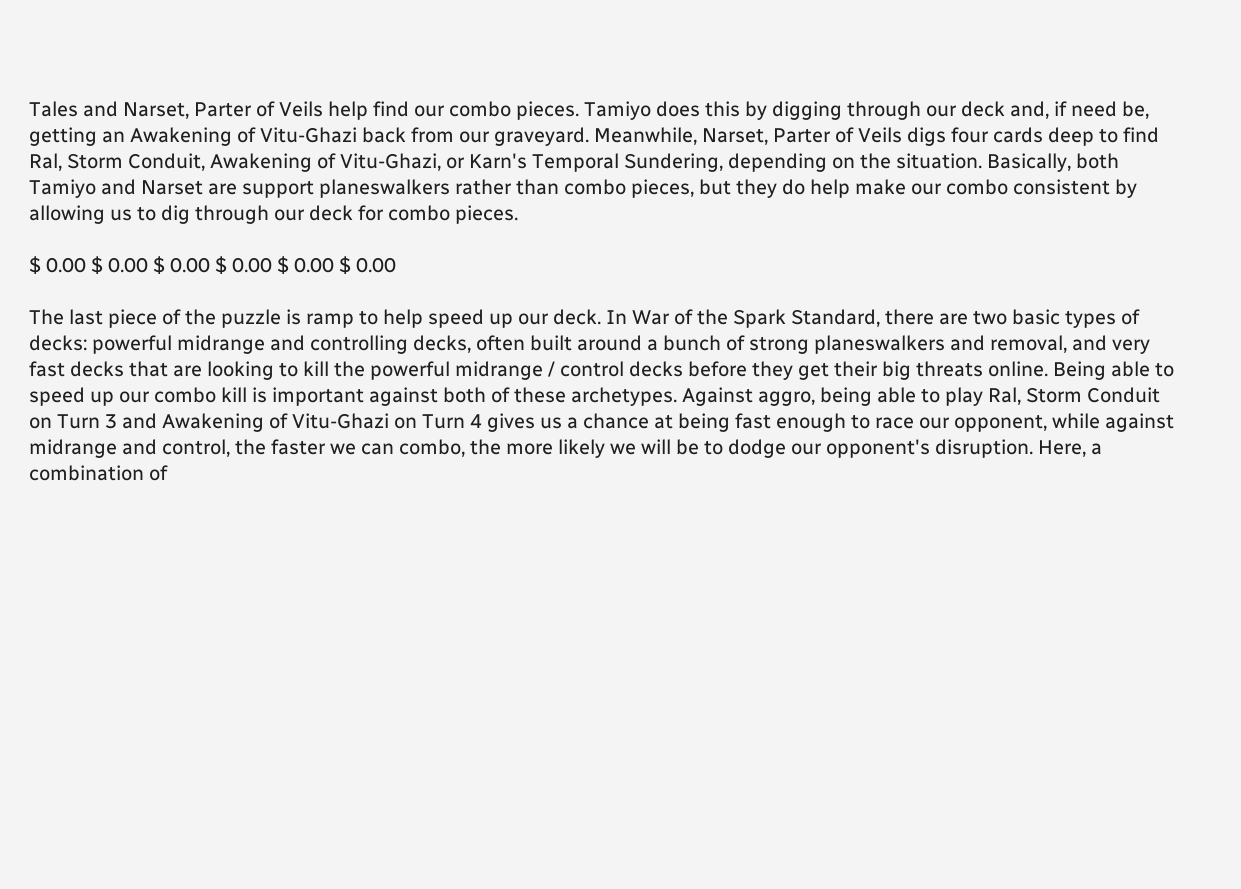Tales and Narset, Parter of Veils help find our combo pieces. Tamiyo does this by digging through our deck and, if need be, getting an Awakening of Vitu-Ghazi back from our graveyard. Meanwhile, Narset, Parter of Veils digs four cards deep to find Ral, Storm Conduit, Awakening of Vitu-Ghazi, or Karn's Temporal Sundering, depending on the situation. Basically, both Tamiyo and Narset are support planeswalkers rather than combo pieces, but they do help make our combo consistent by allowing us to dig through our deck for combo pieces.

$ 0.00 $ 0.00 $ 0.00 $ 0.00 $ 0.00 $ 0.00

The last piece of the puzzle is ramp to help speed up our deck. In War of the Spark Standard, there are two basic types of decks: powerful midrange and controlling decks, often built around a bunch of strong planeswalkers and removal, and very fast decks that are looking to kill the powerful midrange / control decks before they get their big threats online. Being able to speed up our combo kill is important against both of these archetypes. Against aggro, being able to play Ral, Storm Conduit on Turn 3 and Awakening of Vitu-Ghazi on Turn 4 gives us a chance at being fast enough to race our opponent, while against midrange and control, the faster we can combo, the more likely we will be to dodge our opponent's disruption. Here, a combination of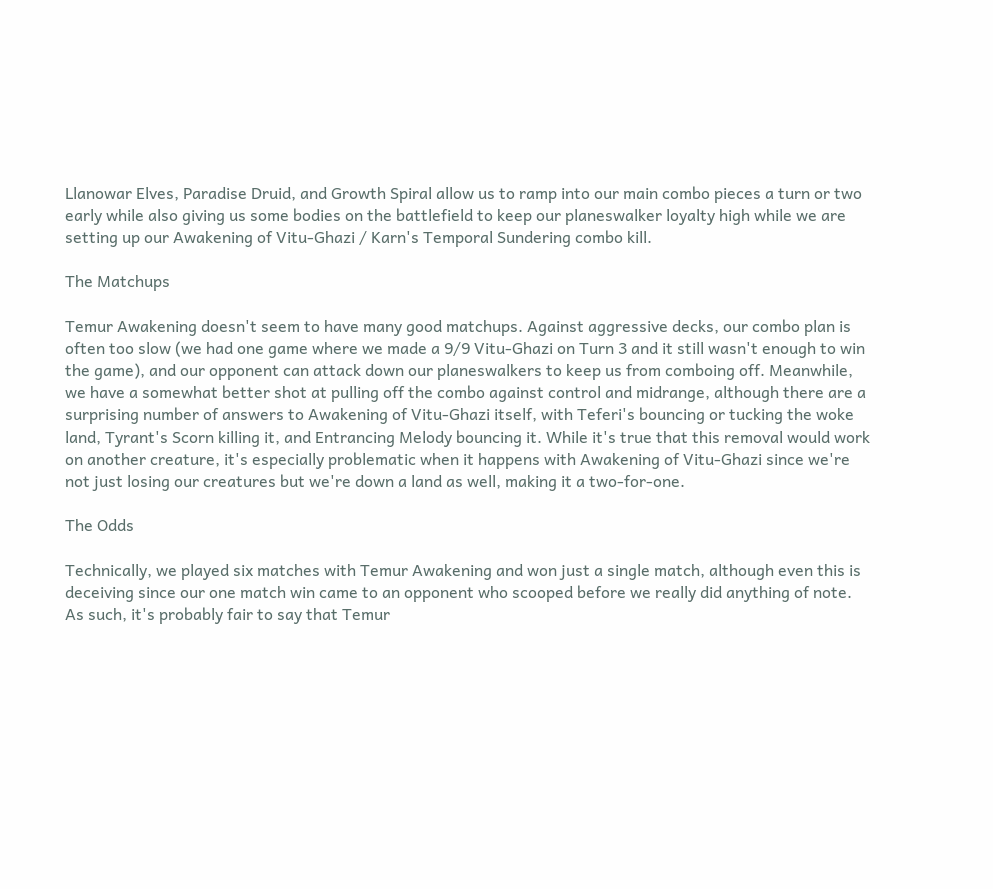Llanowar Elves, Paradise Druid, and Growth Spiral allow us to ramp into our main combo pieces a turn or two early while also giving us some bodies on the battlefield to keep our planeswalker loyalty high while we are setting up our Awakening of Vitu-Ghazi / Karn's Temporal Sundering combo kill.

The Matchups

Temur Awakening doesn't seem to have many good matchups. Against aggressive decks, our combo plan is often too slow (we had one game where we made a 9/9 Vitu-Ghazi on Turn 3 and it still wasn't enough to win the game), and our opponent can attack down our planeswalkers to keep us from comboing off. Meanwhile, we have a somewhat better shot at pulling off the combo against control and midrange, although there are a surprising number of answers to Awakening of Vitu-Ghazi itself, with Teferi's bouncing or tucking the woke land, Tyrant's Scorn killing it, and Entrancing Melody bouncing it. While it's true that this removal would work on another creature, it's especially problematic when it happens with Awakening of Vitu-Ghazi since we're not just losing our creatures but we're down a land as well, making it a two-for-one.

The Odds

Technically, we played six matches with Temur Awakening and won just a single match, although even this is deceiving since our one match win came to an opponent who scooped before we really did anything of note. As such, it's probably fair to say that Temur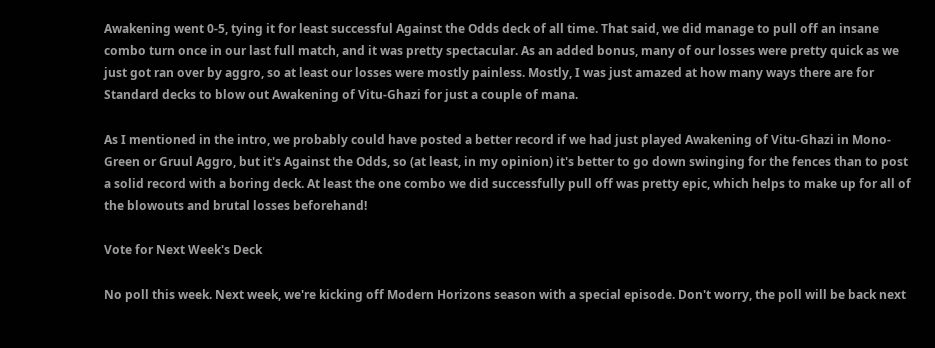Awakening went 0-5, tying it for least successful Against the Odds deck of all time. That said, we did manage to pull off an insane combo turn once in our last full match, and it was pretty spectacular. As an added bonus, many of our losses were pretty quick as we just got ran over by aggro, so at least our losses were mostly painless. Mostly, I was just amazed at how many ways there are for Standard decks to blow out Awakening of Vitu-Ghazi for just a couple of mana.

As I mentioned in the intro, we probably could have posted a better record if we had just played Awakening of Vitu-Ghazi in Mono-Green or Gruul Aggro, but it's Against the Odds, so (at least, in my opinion) it's better to go down swinging for the fences than to post a solid record with a boring deck. At least the one combo we did successfully pull off was pretty epic, which helps to make up for all of the blowouts and brutal losses beforehand!

Vote for Next Week's Deck

No poll this week. Next week, we're kicking off Modern Horizons season with a special episode. Don't worry, the poll will be back next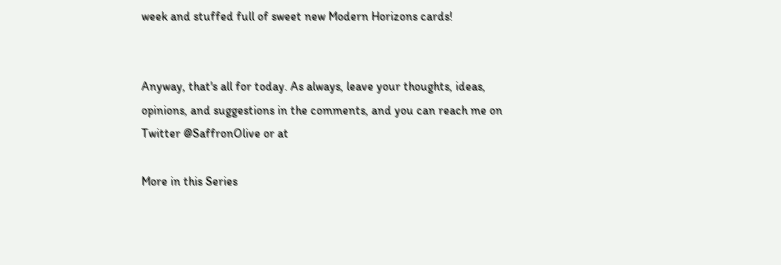week and stuffed full of sweet new Modern Horizons cards!


Anyway, that's all for today. As always, leave your thoughts, ideas, opinions, and suggestions in the comments, and you can reach me on Twitter @SaffronOlive or at

More in this Series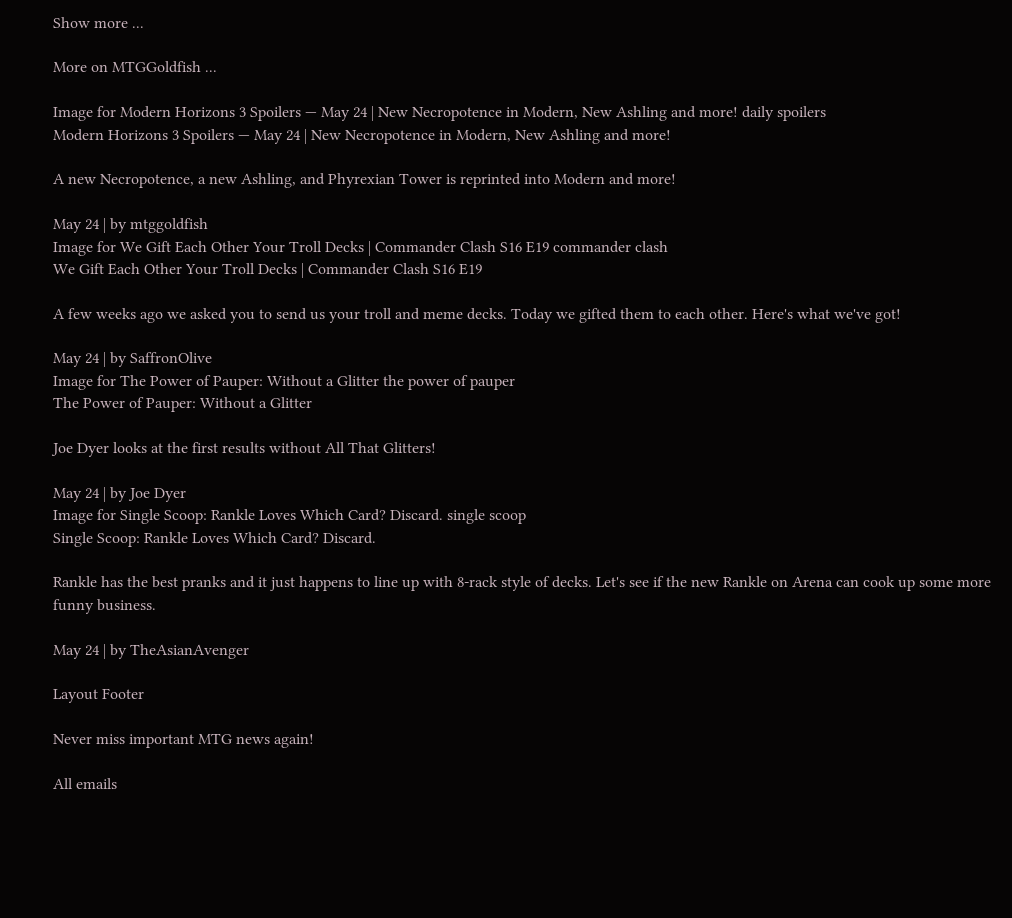Show more ...

More on MTGGoldfish ...

Image for Modern Horizons 3 Spoilers — May 24 | New Necropotence in Modern, New Ashling and more! daily spoilers
Modern Horizons 3 Spoilers — May 24 | New Necropotence in Modern, New Ashling and more!

A new Necropotence, a new Ashling, and Phyrexian Tower is reprinted into Modern and more!

May 24 | by mtggoldfish
Image for We Gift Each Other Your Troll Decks | Commander Clash S16 E19 commander clash
We Gift Each Other Your Troll Decks | Commander Clash S16 E19

A few weeks ago we asked you to send us your troll and meme decks. Today we gifted them to each other. Here's what we've got!

May 24 | by SaffronOlive
Image for The Power of Pauper: Without a Glitter the power of pauper
The Power of Pauper: Without a Glitter

Joe Dyer looks at the first results without All That Glitters!

May 24 | by Joe Dyer
Image for Single Scoop: Rankle Loves Which Card? Discard. single scoop
Single Scoop: Rankle Loves Which Card? Discard.

Rankle has the best pranks and it just happens to line up with 8-rack style of decks. Let's see if the new Rankle on Arena can cook up some more funny business.

May 24 | by TheAsianAvenger

Layout Footer

Never miss important MTG news again!

All emails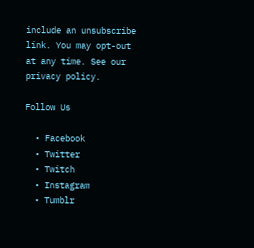include an unsubscribe link. You may opt-out at any time. See our privacy policy.

Follow Us

  • Facebook
  • Twitter
  • Twitch
  • Instagram
  • Tumblr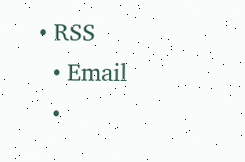• RSS
  • Email
  •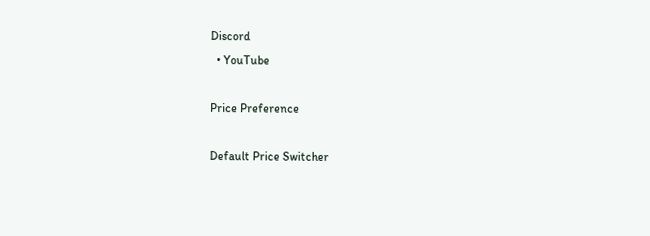Discord
  • YouTube

Price Preference

Default Price Switcher